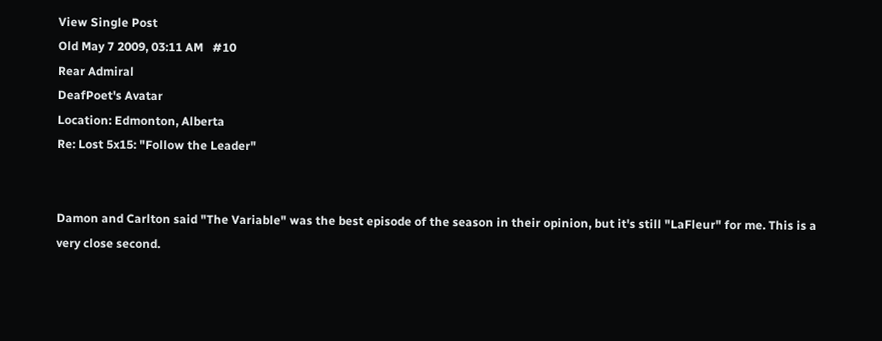View Single Post
Old May 7 2009, 03:11 AM   #10
Rear Admiral
DeafPoet's Avatar
Location: Edmonton, Alberta
Re: Lost 5x15: "Follow the Leader"


Damon and Carlton said "The Variable" was the best episode of the season in their opinion, but it's still "LaFleur" for me. This is a very close second.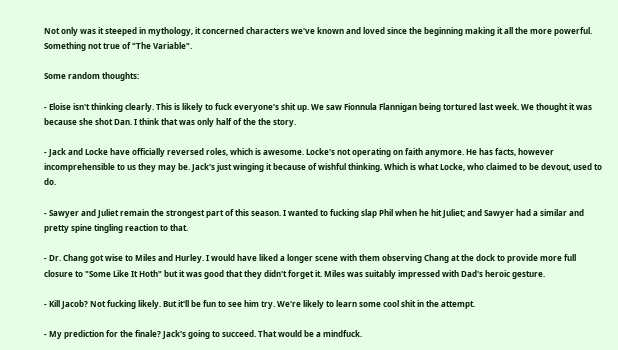Not only was it steeped in mythology, it concerned characters we've known and loved since the beginning making it all the more powerful. Something not true of "The Variable".

Some random thoughts:

- Eloise isn't thinking clearly. This is likely to fuck everyone's shit up. We saw Fionnula Flannigan being tortured last week. We thought it was because she shot Dan. I think that was only half of the the story.

- Jack and Locke have officially reversed roles, which is awesome. Locke's not operating on faith anymore. He has facts, however incomprehensible to us they may be. Jack's just winging it because of wishful thinking. Which is what Locke, who claimed to be devout, used to do.

- Sawyer and Juliet remain the strongest part of this season. I wanted to fucking slap Phil when he hit Juliet; and Sawyer had a similar and pretty spine tingling reaction to that.

- Dr. Chang got wise to Miles and Hurley. I would have liked a longer scene with them observing Chang at the dock to provide more full closure to "Some Like It Hoth" but it was good that they didn't forget it. Miles was suitably impressed with Dad's heroic gesture.

- Kill Jacob? Not fucking likely. But it'll be fun to see him try. We're likely to learn some cool shit in the attempt.

- My prediction for the finale? Jack's going to succeed. That would be a mindfuck.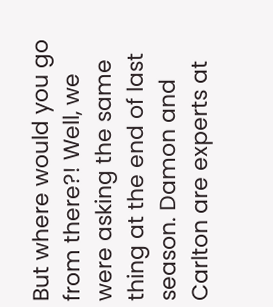But where would you go from there?! Well, we were asking the same thing at the end of last season. Damon and Carlton are experts at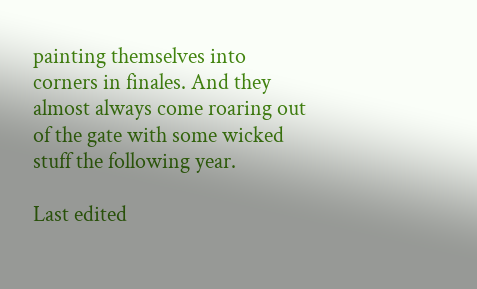painting themselves into corners in finales. And they almost always come roaring out of the gate with some wicked stuff the following year.

Last edited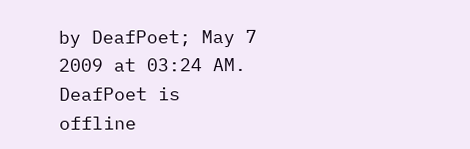by DeafPoet; May 7 2009 at 03:24 AM.
DeafPoet is offline